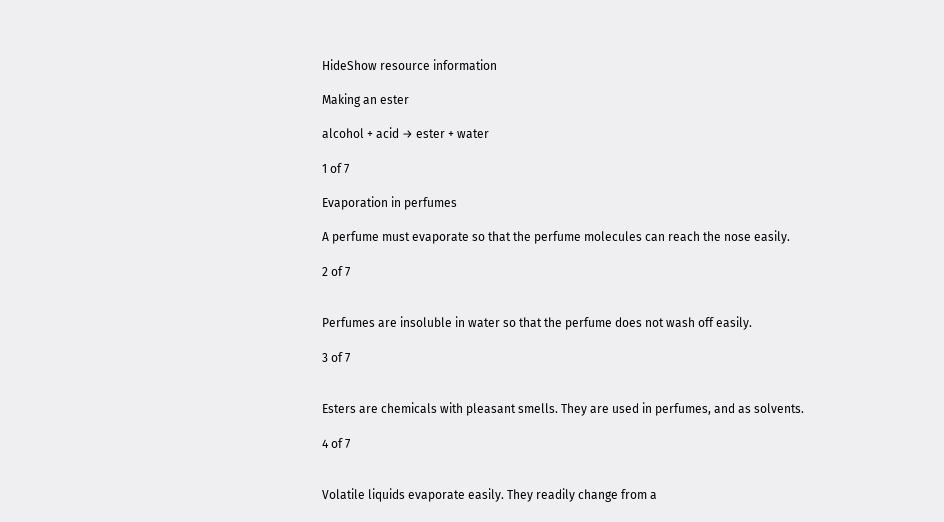HideShow resource information

Making an ester

alcohol + acid → ester + water

1 of 7

Evaporation in perfumes

A perfume must evaporate so that the perfume molecules can reach the nose easily.

2 of 7


Perfumes are insoluble in water so that the perfume does not wash off easily.

3 of 7


Esters are chemicals with pleasant smells. They are used in perfumes, and as solvents.

4 of 7


Volatile liquids evaporate easily. They readily change from a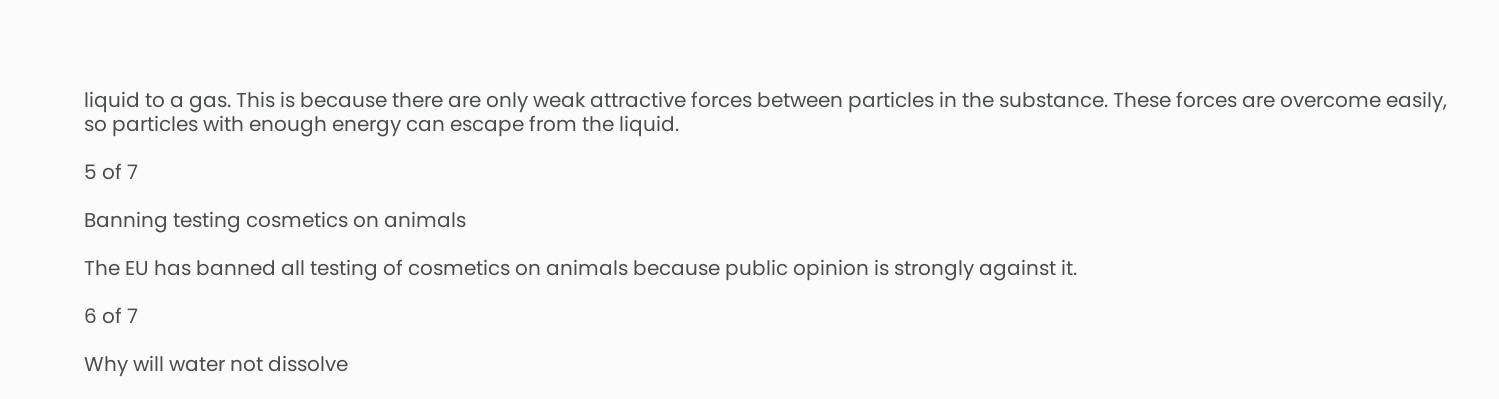liquid to a gas. This is because there are only weak attractive forces between particles in the substance. These forces are overcome easily, so particles with enough energy can escape from the liquid.

5 of 7

Banning testing cosmetics on animals

The EU has banned all testing of cosmetics on animals because public opinion is strongly against it.

6 of 7

Why will water not dissolve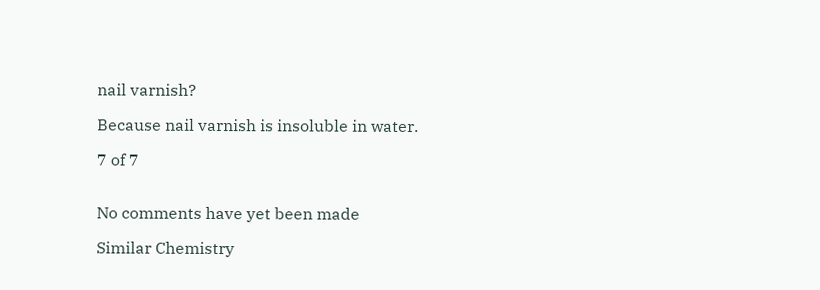nail varnish?

Because nail varnish is insoluble in water.

7 of 7


No comments have yet been made

Similar Chemistry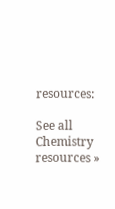resources:

See all Chemistry resources »